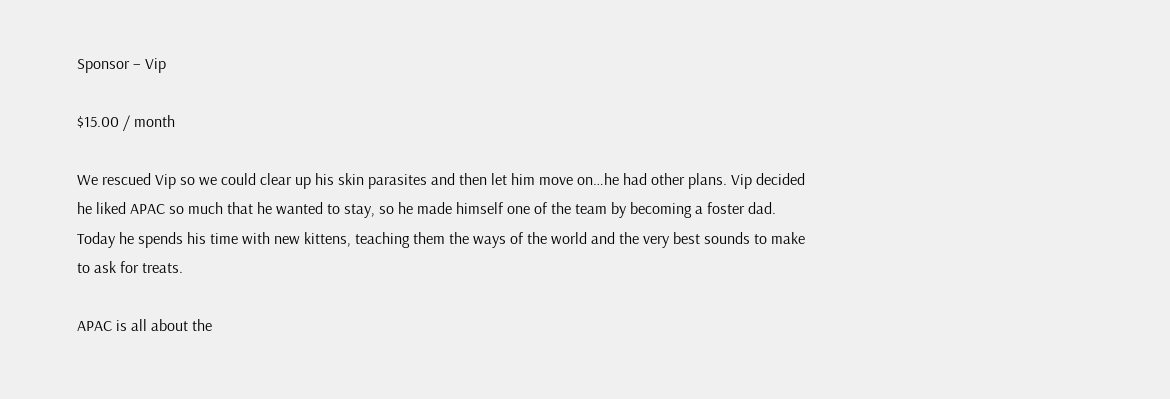Sponsor – Vip

$15.00 / month

We rescued Vip so we could clear up his skin parasites and then let him move on…he had other plans. Vip decided he liked APAC so much that he wanted to stay, so he made himself one of the team by becoming a foster dad. Today he spends his time with new kittens, teaching them the ways of the world and the very best sounds to make to ask for treats.

APAC is all about the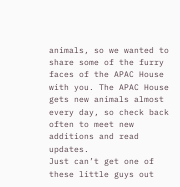animals, so we wanted to share some of the furry faces of the APAC House with you. The APAC House gets new animals almost every day, so check back often to meet new additions and read updates.
Just can’t get one of these little guys out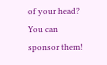of your head? You can sponsor them!